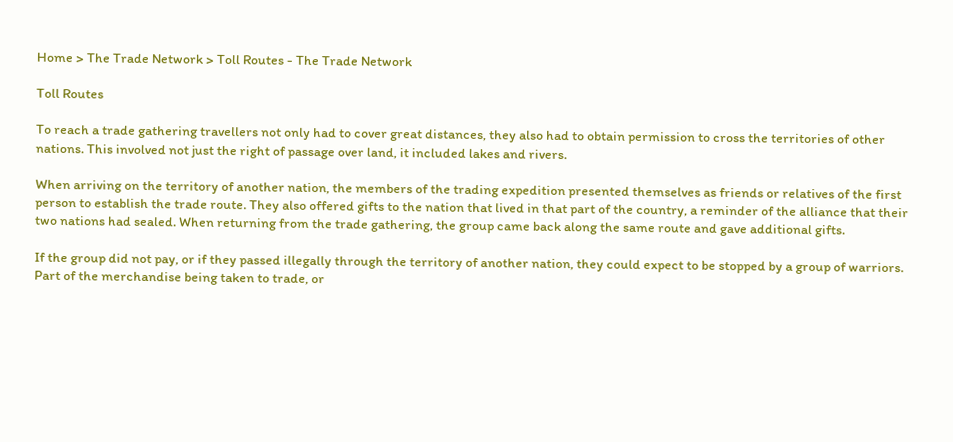Home > The Trade Network > Toll Routes - The Trade Network

Toll Routes

To reach a trade gathering travellers not only had to cover great distances, they also had to obtain permission to cross the territories of other nations. This involved not just the right of passage over land, it included lakes and rivers.

When arriving on the territory of another nation, the members of the trading expedition presented themselves as friends or relatives of the first person to establish the trade route. They also offered gifts to the nation that lived in that part of the country, a reminder of the alliance that their two nations had sealed. When returning from the trade gathering, the group came back along the same route and gave additional gifts.

If the group did not pay, or if they passed illegally through the territory of another nation, they could expect to be stopped by a group of warriors. Part of the merchandise being taken to trade, or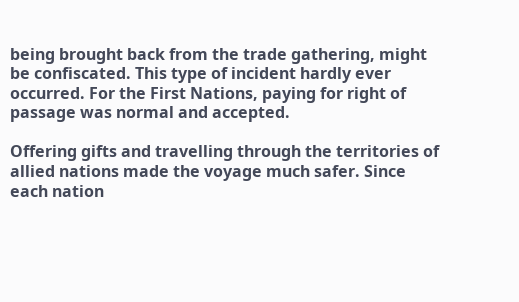being brought back from the trade gathering, might be confiscated. This type of incident hardly ever occurred. For the First Nations, paying for right of passage was normal and accepted.

Offering gifts and travelling through the territories of allied nations made the voyage much safer. Since each nation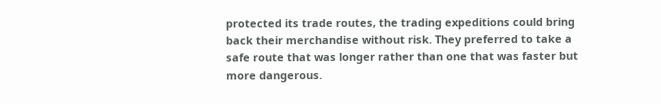protected its trade routes, the trading expeditions could bring back their merchandise without risk. They preferred to take a safe route that was longer rather than one that was faster but more dangerous.